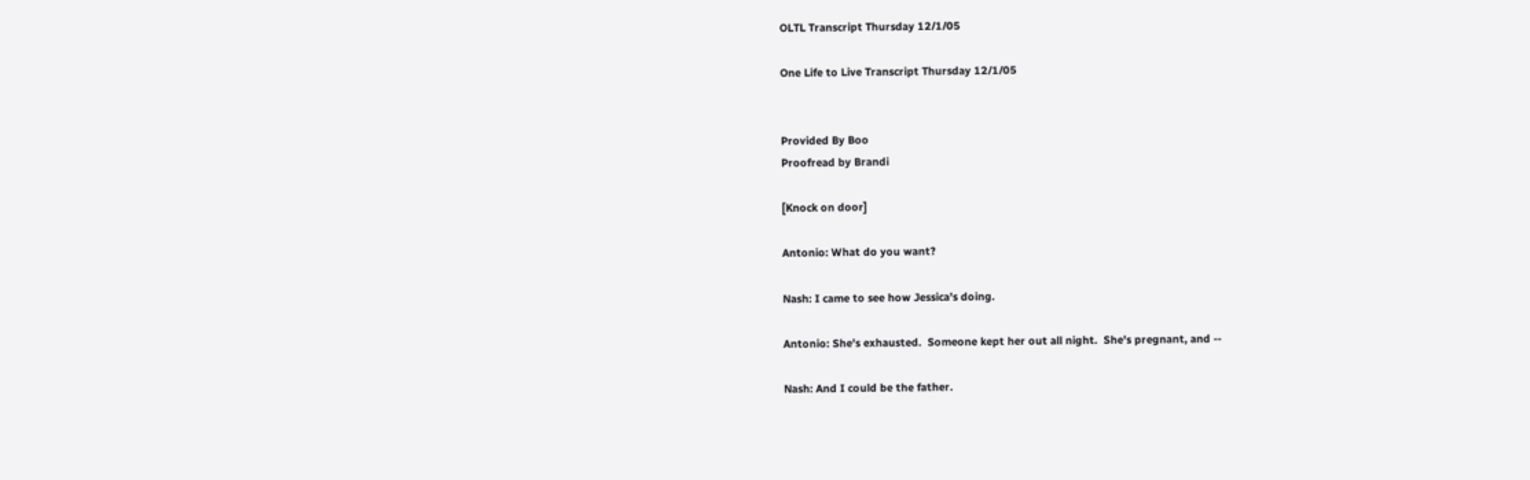OLTL Transcript Thursday 12/1/05

One Life to Live Transcript Thursday 12/1/05


Provided By Boo
Proofread by Brandi

[Knock on door]

Antonio: What do you want?

Nash: I came to see how Jessica's doing.

Antonio: She's exhausted.  Someone kept her out all night.  She's pregnant, and --

Nash: And I could be the father.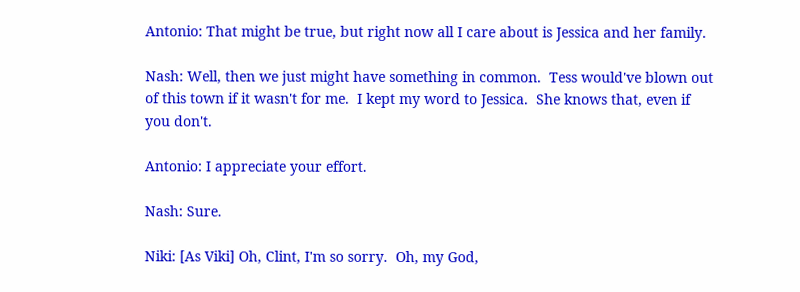Antonio: That might be true, but right now all I care about is Jessica and her family.

Nash: Well, then we just might have something in common.  Tess would've blown out of this town if it wasn't for me.  I kept my word to Jessica.  She knows that, even if you don't.

Antonio: I appreciate your effort.

Nash: Sure.

Niki: [As Viki] Oh, Clint, I'm so sorry.  Oh, my God,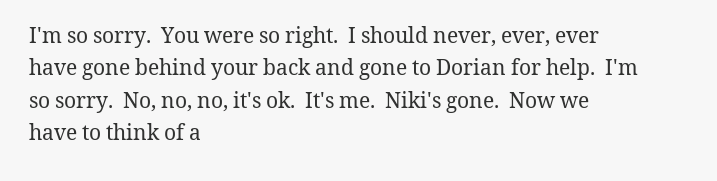I'm so sorry.  You were so right.  I should never, ever, ever have gone behind your back and gone to Dorian for help.  I'm so sorry.  No, no, no, it's ok.  It's me.  Niki's gone.  Now we have to think of a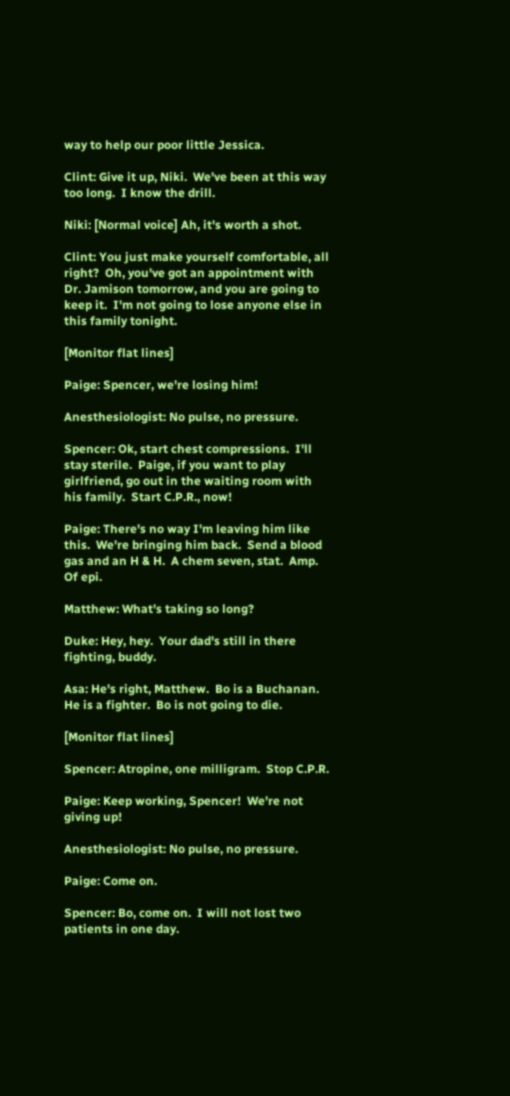way to help our poor little Jessica.

Clint: Give it up, Niki.  We've been at this way too long.  I know the drill.

Niki: [Normal voice] Ah, it's worth a shot.

Clint: You just make yourself comfortable, all right?  Oh, you've got an appointment with Dr. Jamison tomorrow, and you are going to keep it.  I'm not going to lose anyone else in this family tonight.

[Monitor flat lines]

Paige: Spencer, we're losing him!

Anesthesiologist: No pulse, no pressure.

Spencer: Ok, start chest compressions.  I'll stay sterile.  Paige, if you want to play girlfriend, go out in the waiting room with his family.  Start C.P.R., now!

Paige: There's no way I'm leaving him like this.  We're bringing him back.  Send a blood gas and an H & H.  A chem seven, stat.  Amp.  Of epi.

Matthew: What's taking so long?

Duke: Hey, hey.  Your dad's still in there fighting, buddy.

Asa: He's right, Matthew.  Bo is a Buchanan.  He is a fighter.  Bo is not going to die.

[Monitor flat lines]

Spencer: Atropine, one milligram.  Stop C.P.R.

Paige: Keep working, Spencer!  We're not giving up!

Anesthesiologist: No pulse, no pressure.

Paige: Come on.

Spencer: Bo, come on.  I will not lost two patients in one day.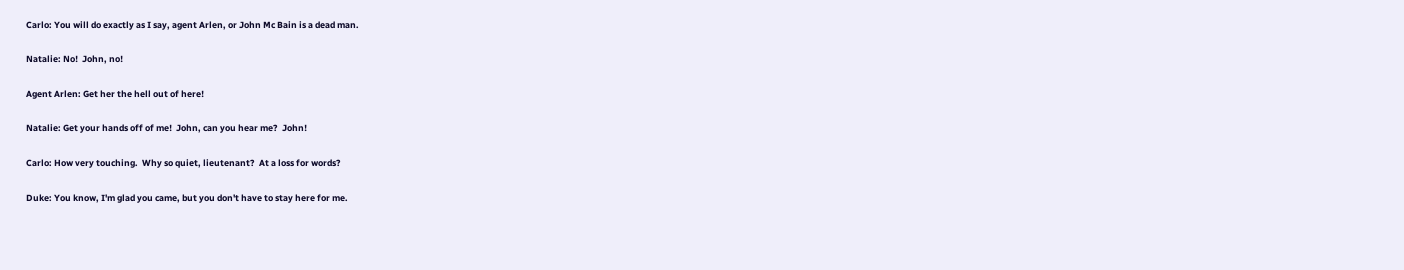Carlo: You will do exactly as I say, agent Arlen, or John Mc Bain is a dead man.

Natalie: No!  John, no!

Agent Arlen: Get her the hell out of here!

Natalie: Get your hands off of me!  John, can you hear me?  John!

Carlo: How very touching.  Why so quiet, lieutenant?  At a loss for words?

Duke: You know, I'm glad you came, but you don't have to stay here for me.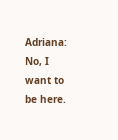Adriana: No, I want to be here.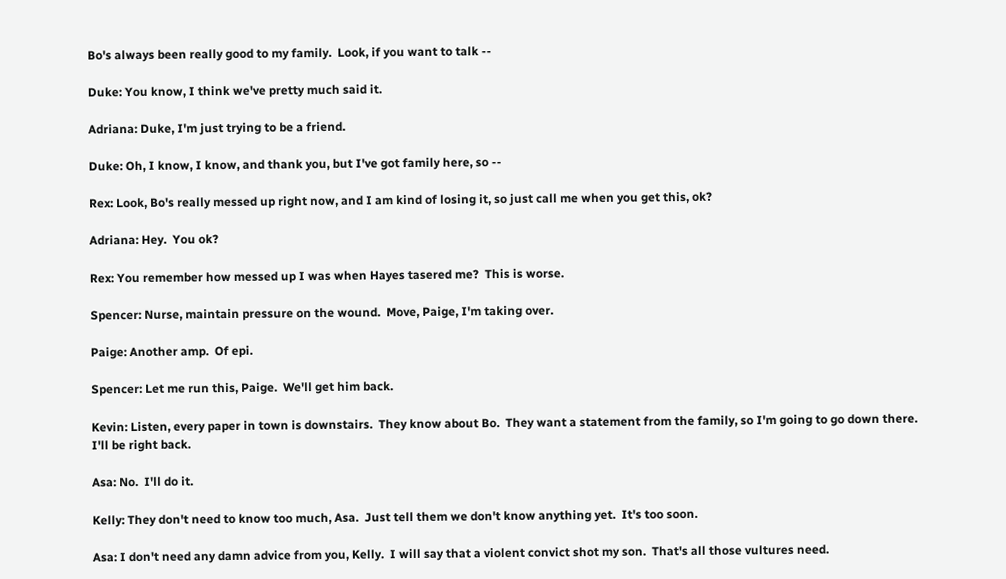Bo's always been really good to my family.  Look, if you want to talk --

Duke: You know, I think we've pretty much said it.

Adriana: Duke, I'm just trying to be a friend.

Duke: Oh, I know, I know, and thank you, but I've got family here, so --

Rex: Look, Bo's really messed up right now, and I am kind of losing it, so just call me when you get this, ok?

Adriana: Hey.  You ok?

Rex: You remember how messed up I was when Hayes tasered me?  This is worse.

Spencer: Nurse, maintain pressure on the wound.  Move, Paige, I'm taking over.

Paige: Another amp.  Of epi.

Spencer: Let me run this, Paige.  We'll get him back.

Kevin: Listen, every paper in town is downstairs.  They know about Bo.  They want a statement from the family, so I'm going to go down there.  I'll be right back.

Asa: No.  I'll do it.

Kelly: They don't need to know too much, Asa.  Just tell them we don't know anything yet.  It's too soon.

Asa: I don't need any damn advice from you, Kelly.  I will say that a violent convict shot my son.  That's all those vultures need.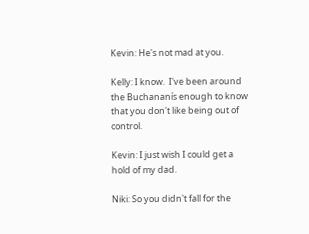Kevin: He's not mad at you.

Kelly: I know.  I've been around the Buchananís enough to know that you don't like being out of control.

Kevin: I just wish I could get a hold of my dad.

Niki: So you didn't fall for the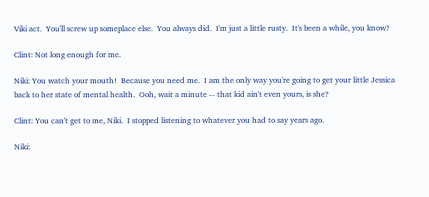Viki act.  You'll screw up someplace else.  You always did.  I'm just a little rusty.  It's been a while, you know?

Clint: Not long enough for me.

Niki: You watch your mouth!  Because you need me.  I am the only way you're going to get your little Jessica back to her state of mental health.  Ooh, wait a minute -- that kid ain't even yours, is she?

Clint: You can't get to me, Niki.  I stopped listening to whatever you had to say years ago.

Niki: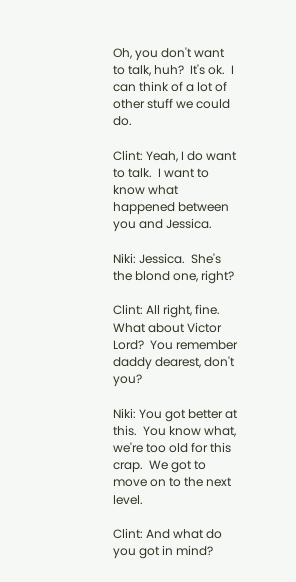Oh, you don't want to talk, huh?  It's ok.  I can think of a lot of other stuff we could do.

Clint: Yeah, I do want to talk.  I want to know what happened between you and Jessica.

Niki: Jessica.  She's the blond one, right?

Clint: All right, fine.  What about Victor Lord?  You remember daddy dearest, don't you?

Niki: You got better at this.  You know what, we're too old for this crap.  We got to move on to the next level.

Clint: And what do you got in mind?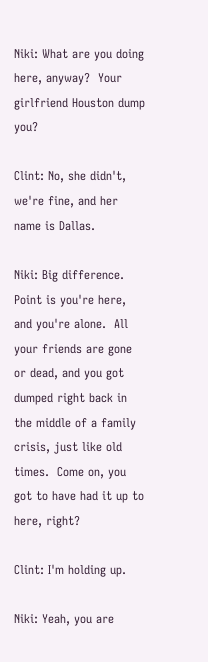Niki: What are you doing here, anyway?  Your girlfriend Houston dump you?

Clint: No, she didn't, we're fine, and her name is Dallas.

Niki: Big difference.  Point is you're here, and you're alone.  All your friends are gone or dead, and you got dumped right back in the middle of a family crisis, just like old times.  Come on, you got to have had it up to here, right?

Clint: I'm holding up.

Niki: Yeah, you are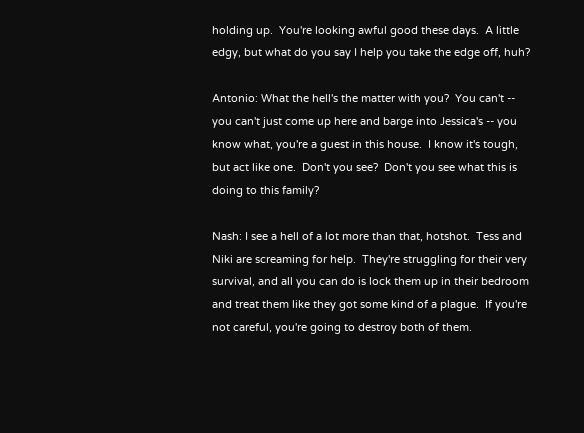holding up.  You're looking awful good these days.  A little edgy, but what do you say I help you take the edge off, huh?

Antonio: What the hell's the matter with you?  You can't -- you can't just come up here and barge into Jessica's -- you know what, you're a guest in this house.  I know it's tough, but act like one.  Don't you see?  Don't you see what this is doing to this family?

Nash: I see a hell of a lot more than that, hotshot.  Tess and Niki are screaming for help.  They're struggling for their very survival, and all you can do is lock them up in their bedroom and treat them like they got some kind of a plague.  If you're not careful, you're going to destroy both of them.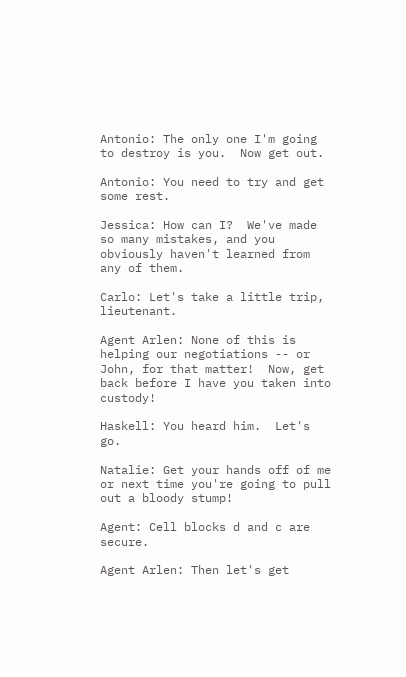Antonio: The only one I'm going to destroy is you.  Now get out.

Antonio: You need to try and get some rest.

Jessica: How can I?  We've made so many mistakes, and you obviously haven't learned from any of them.

Carlo: Let's take a little trip, lieutenant.

Agent Arlen: None of this is helping our negotiations -- or John, for that matter!  Now, get back before I have you taken into custody!

Haskell: You heard him.  Let's go.

Natalie: Get your hands off of me or next time you're going to pull out a bloody stump!

Agent: Cell blocks d and c are secure.

Agent Arlen: Then let's get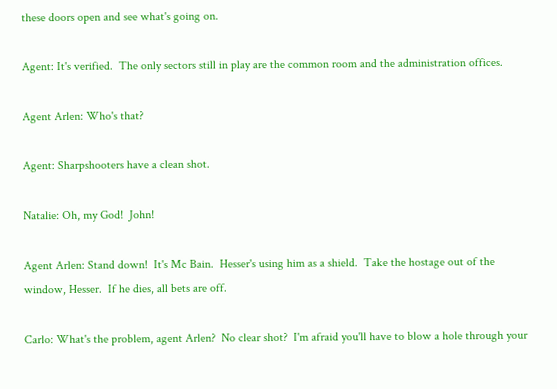these doors open and see what's going on.

Agent: It's verified.  The only sectors still in play are the common room and the administration offices.

Agent Arlen: Who's that?

Agent: Sharpshooters have a clean shot.

Natalie: Oh, my God!  John!

Agent Arlen: Stand down!  It's Mc Bain.  Hesser's using him as a shield.  Take the hostage out of the window, Hesser.  If he dies, all bets are off.

Carlo: What's the problem, agent Arlen?  No clear shot?  I'm afraid you'll have to blow a hole through your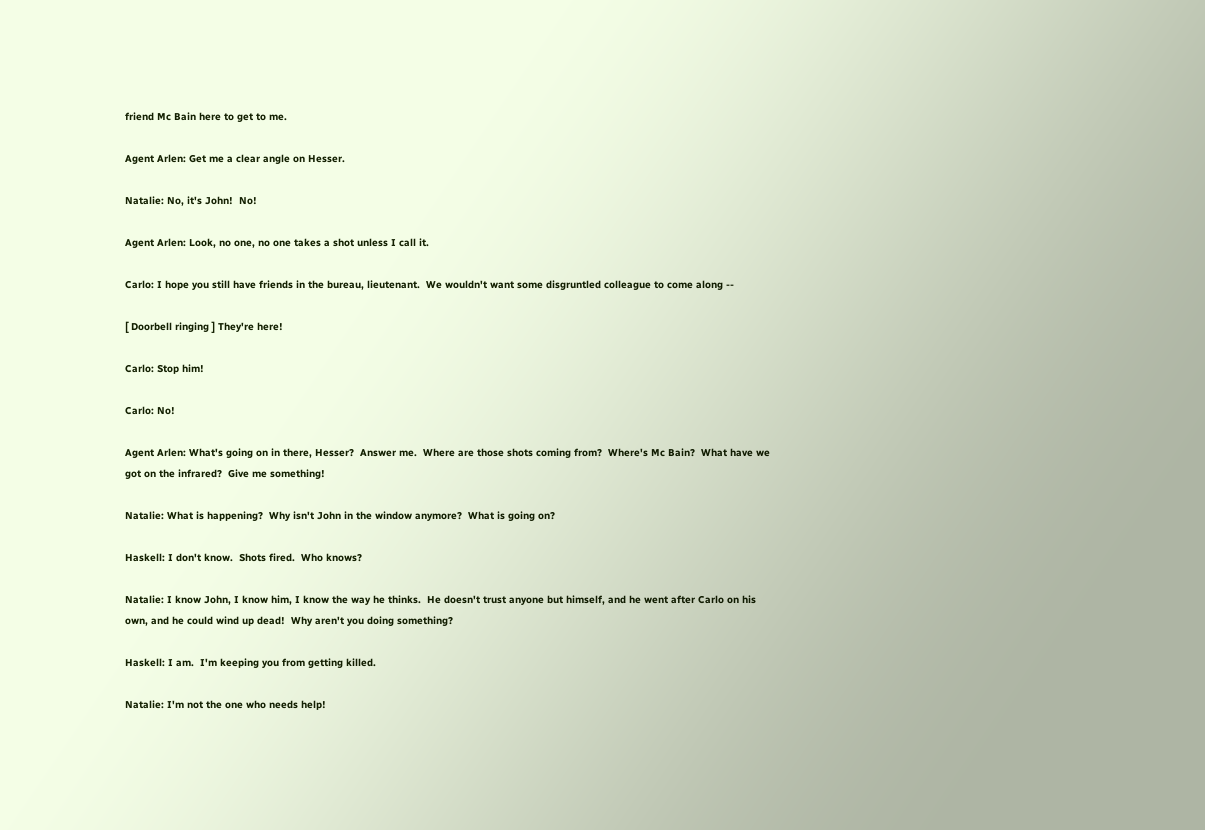friend Mc Bain here to get to me.

Agent Arlen: Get me a clear angle on Hesser.

Natalie: No, it's John!  No!

Agent Arlen: Look, no one, no one takes a shot unless I call it.

Carlo: I hope you still have friends in the bureau, lieutenant.  We wouldn't want some disgruntled colleague to come along --

[ Doorbell ringing ] They're here!

Carlo: Stop him!

Carlo: No!

Agent Arlen: What's going on in there, Hesser?  Answer me.  Where are those shots coming from?  Where's Mc Bain?  What have we got on the infrared?  Give me something!

Natalie: What is happening?  Why isn't John in the window anymore?  What is going on?

Haskell: I don't know.  Shots fired.  Who knows?

Natalie: I know John, I know him, I know the way he thinks.  He doesn't trust anyone but himself, and he went after Carlo on his own, and he could wind up dead!  Why aren't you doing something?

Haskell: I am.  I'm keeping you from getting killed.

Natalie: I'm not the one who needs help!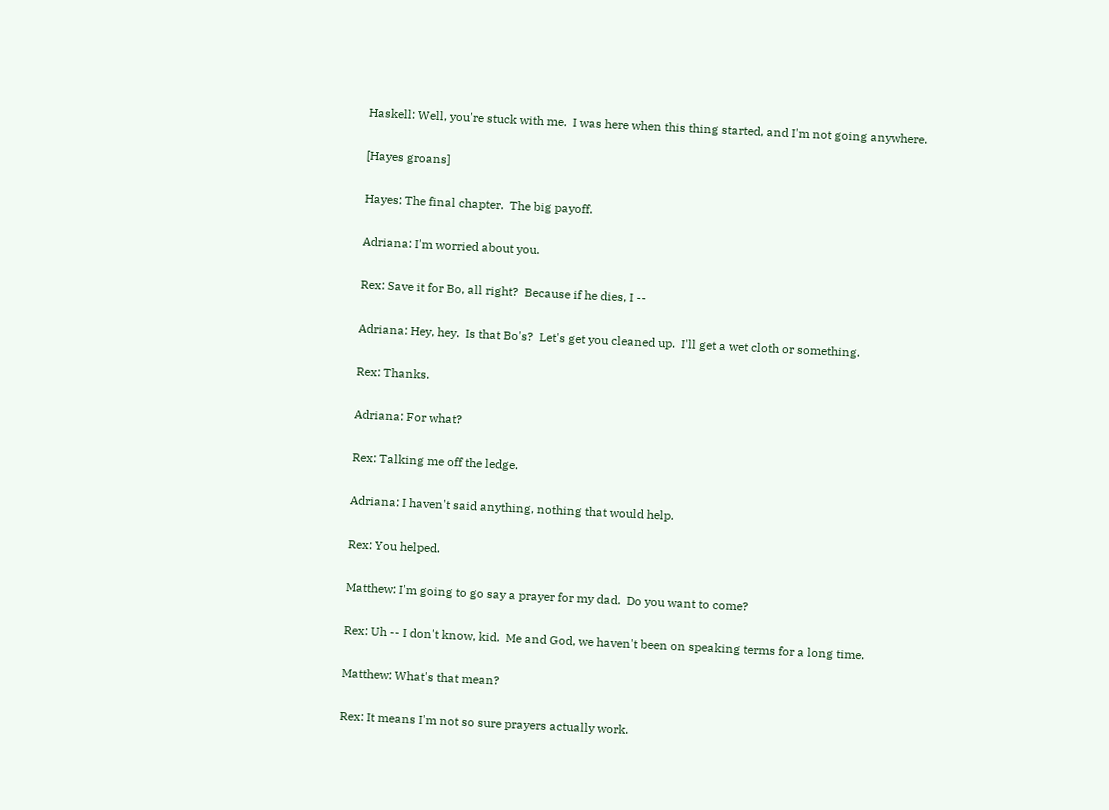Haskell: Well, you're stuck with me.  I was here when this thing started, and I'm not going anywhere.

[Hayes groans]

Hayes: The final chapter.  The big payoff.

Adriana: I'm worried about you.

Rex: Save it for Bo, all right?  Because if he dies, I --

Adriana: Hey, hey.  Is that Bo's?  Let's get you cleaned up.  I'll get a wet cloth or something.

Rex: Thanks.

Adriana: For what?

Rex: Talking me off the ledge.

Adriana: I haven't said anything, nothing that would help.

Rex: You helped.

Matthew: I'm going to go say a prayer for my dad.  Do you want to come?

Rex: Uh -- I don't know, kid.  Me and God, we haven't been on speaking terms for a long time.

Matthew: What's that mean?

Rex: It means I'm not so sure prayers actually work.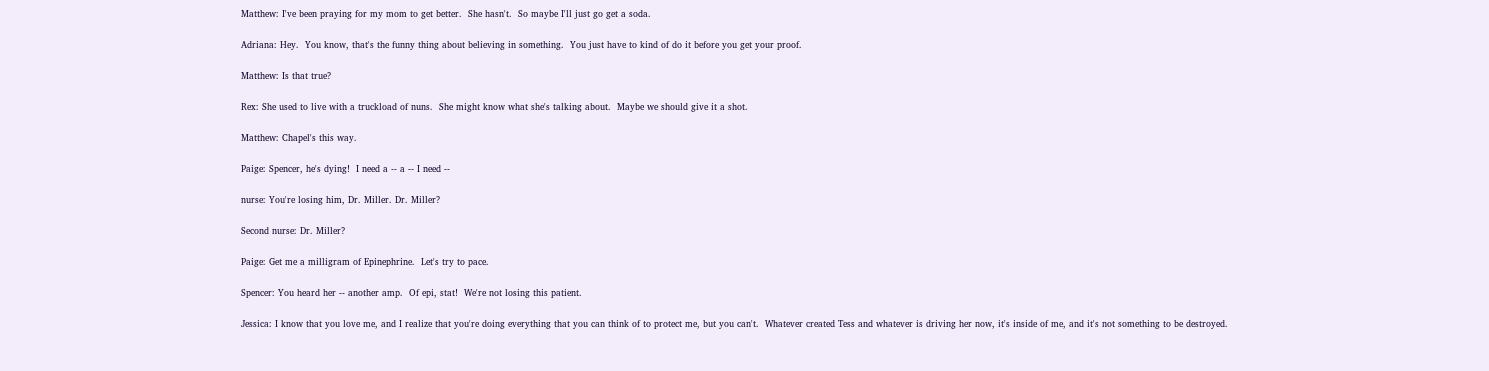Matthew: I've been praying for my mom to get better.  She hasn't.  So maybe I'll just go get a soda.

Adriana: Hey.  You know, that's the funny thing about believing in something.  You just have to kind of do it before you get your proof.

Matthew: Is that true?

Rex: She used to live with a truckload of nuns.  She might know what she's talking about.  Maybe we should give it a shot.

Matthew: Chapel's this way.

Paige: Spencer, he's dying!  I need a -- a -- I need --

nurse: You're losing him, Dr. Miller. Dr. Miller?

Second nurse: Dr. Miller?

Paige: Get me a milligram of Epinephrine.  Let's try to pace.

Spencer: You heard her -- another amp.  Of epi, stat!  We're not losing this patient.

Jessica: I know that you love me, and I realize that you're doing everything that you can think of to protect me, but you can't.  Whatever created Tess and whatever is driving her now, it's inside of me, and it's not something to be destroyed.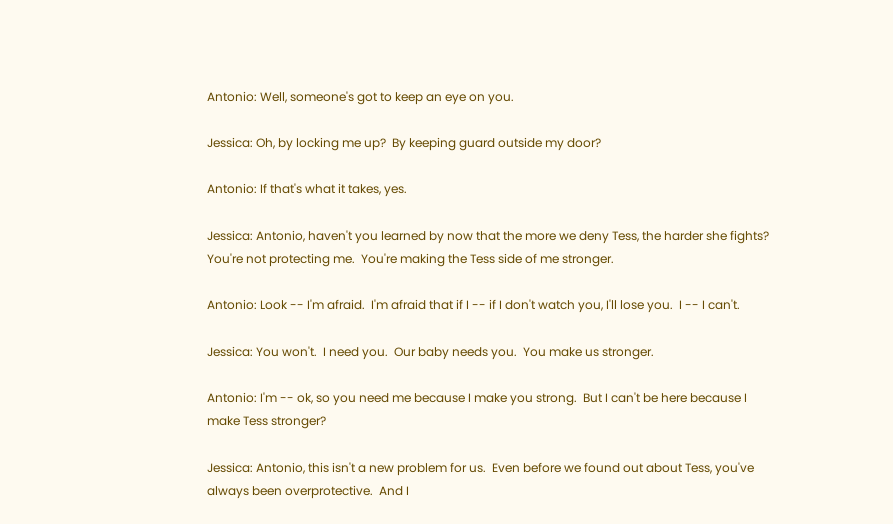Antonio: Well, someone's got to keep an eye on you.

Jessica: Oh, by locking me up?  By keeping guard outside my door?

Antonio: If that's what it takes, yes.

Jessica: Antonio, haven't you learned by now that the more we deny Tess, the harder she fights?  You're not protecting me.  You're making the Tess side of me stronger.

Antonio: Look -- I'm afraid.  I'm afraid that if I -- if I don't watch you, I'll lose you.  I -- I can't.

Jessica: You won't.  I need you.  Our baby needs you.  You make us stronger.

Antonio: I'm -- ok, so you need me because I make you strong.  But I can't be here because I make Tess stronger?

Jessica: Antonio, this isn't a new problem for us.  Even before we found out about Tess, you've always been overprotective.  And I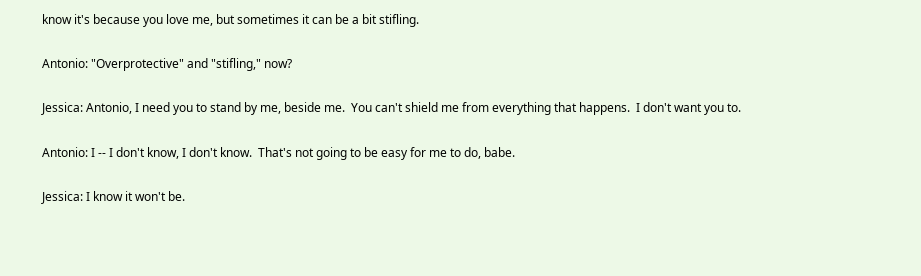know it's because you love me, but sometimes it can be a bit stifling.

Antonio: "Overprotective" and "stifling," now?

Jessica: Antonio, I need you to stand by me, beside me.  You can't shield me from everything that happens.  I don't want you to.

Antonio: I -- I don't know, I don't know.  That's not going to be easy for me to do, babe.

Jessica: I know it won't be.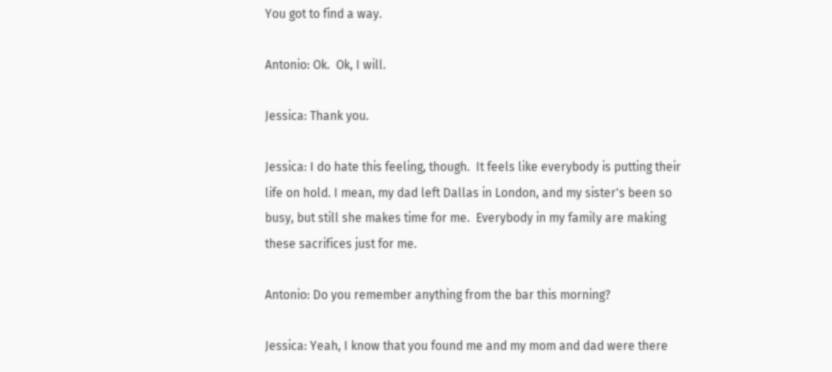You got to find a way.

Antonio: Ok.  Ok, I will.

Jessica: Thank you.

Jessica: I do hate this feeling, though.  It feels like everybody is putting their life on hold. I mean, my dad left Dallas in London, and my sister's been so busy, but still she makes time for me.  Everybody in my family are making these sacrifices just for me.

Antonio: Do you remember anything from the bar this morning?

Jessica: Yeah, I know that you found me and my mom and dad were there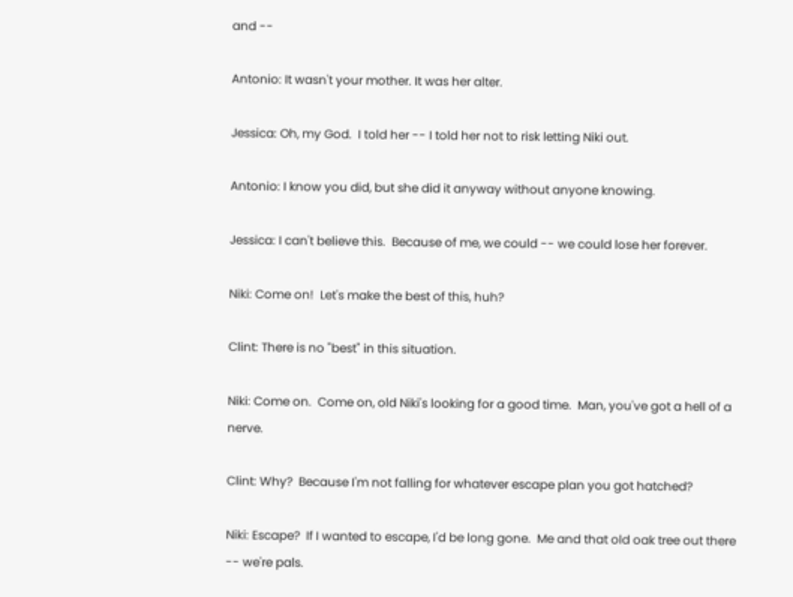and --

Antonio: It wasn't your mother. It was her alter.

Jessica: Oh, my God.  I told her -- I told her not to risk letting Niki out.

Antonio: I know you did, but she did it anyway without anyone knowing.

Jessica: I can't believe this.  Because of me, we could -- we could lose her forever.

Niki: Come on!  Let's make the best of this, huh?

Clint: There is no "best" in this situation.

Niki: Come on.  Come on, old Niki's looking for a good time.  Man, you've got a hell of a nerve.

Clint: Why?  Because I'm not falling for whatever escape plan you got hatched?

Niki: Escape?  If I wanted to escape, I'd be long gone.  Me and that old oak tree out there -- we're pals.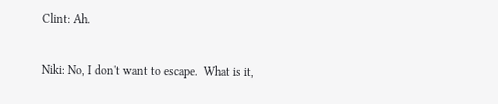Clint: Ah.

Niki: No, I don't want to escape.  What is it,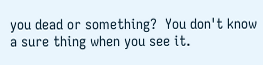you dead or something?  You don't know a sure thing when you see it.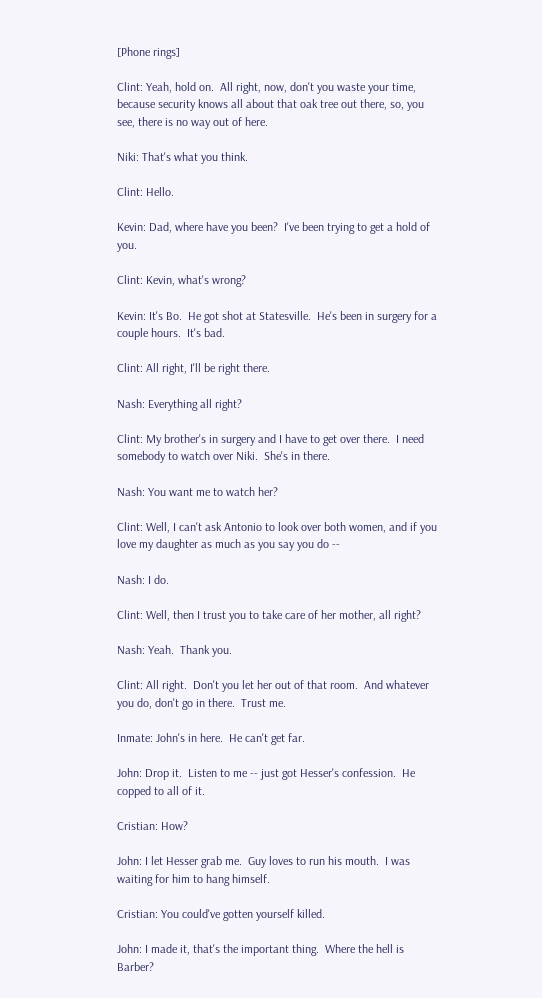[Phone rings]

Clint: Yeah, hold on.  All right, now, don't you waste your time, because security knows all about that oak tree out there, so, you see, there is no way out of here.

Niki: That's what you think.

Clint: Hello.

Kevin: Dad, where have you been?  I've been trying to get a hold of you.

Clint: Kevin, what's wrong?

Kevin: It's Bo.  He got shot at Statesville.  He's been in surgery for a couple hours.  It's bad.

Clint: All right, I'll be right there.

Nash: Everything all right?

Clint: My brother's in surgery and I have to get over there.  I need somebody to watch over Niki.  She's in there.

Nash: You want me to watch her?

Clint: Well, I can't ask Antonio to look over both women, and if you love my daughter as much as you say you do --

Nash: I do.

Clint: Well, then I trust you to take care of her mother, all right?

Nash: Yeah.  Thank you.

Clint: All right.  Don't you let her out of that room.  And whatever you do, don't go in there.  Trust me.

Inmate: John's in here.  He can't get far.

John: Drop it.  Listen to me -- just got Hesser's confession.  He copped to all of it.

Cristian: How?

John: I let Hesser grab me.  Guy loves to run his mouth.  I was waiting for him to hang himself.

Cristian: You could've gotten yourself killed.

John: I made it, that's the important thing.  Where the hell is Barber?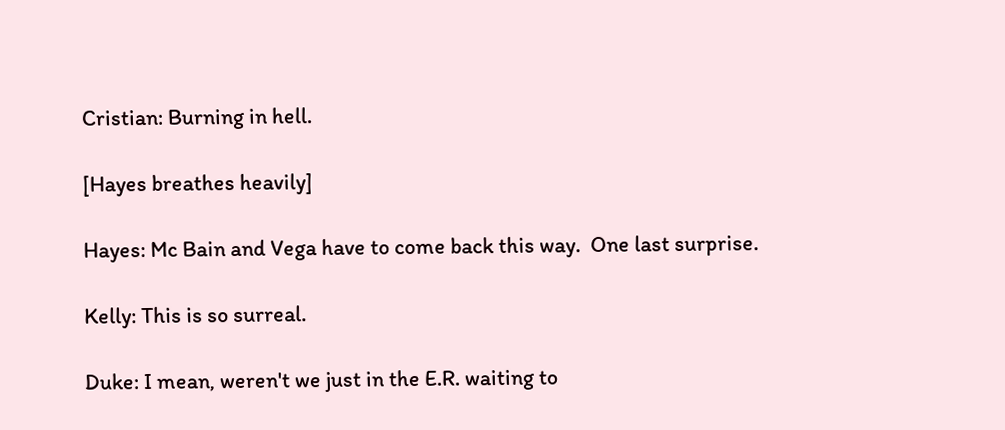Cristian: Burning in hell.

[Hayes breathes heavily]

Hayes: Mc Bain and Vega have to come back this way.  One last surprise.

Kelly: This is so surreal.

Duke: I mean, weren't we just in the E.R. waiting to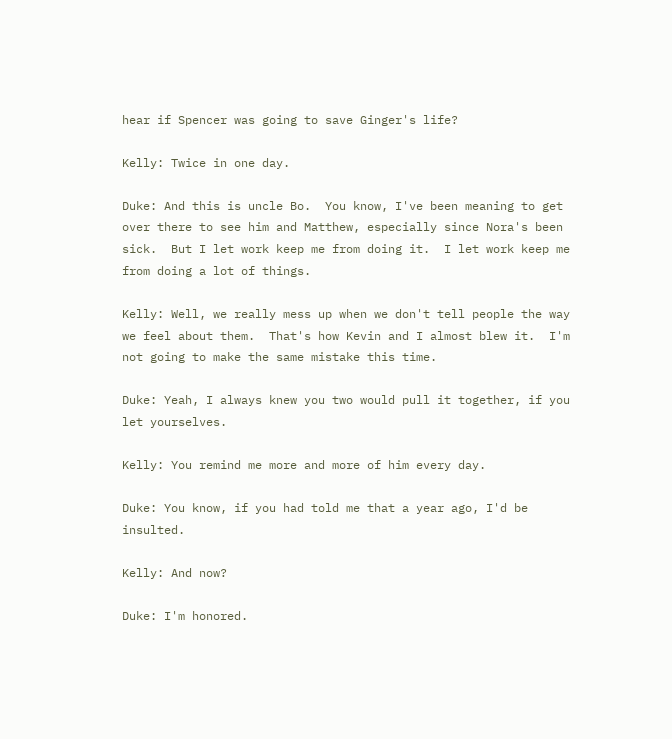hear if Spencer was going to save Ginger's life?

Kelly: Twice in one day.

Duke: And this is uncle Bo.  You know, I've been meaning to get over there to see him and Matthew, especially since Nora's been sick.  But I let work keep me from doing it.  I let work keep me from doing a lot of things.

Kelly: Well, we really mess up when we don't tell people the way we feel about them.  That's how Kevin and I almost blew it.  I'm not going to make the same mistake this time.

Duke: Yeah, I always knew you two would pull it together, if you let yourselves.

Kelly: You remind me more and more of him every day.

Duke: You know, if you had told me that a year ago, I'd be insulted.

Kelly: And now?

Duke: I'm honored.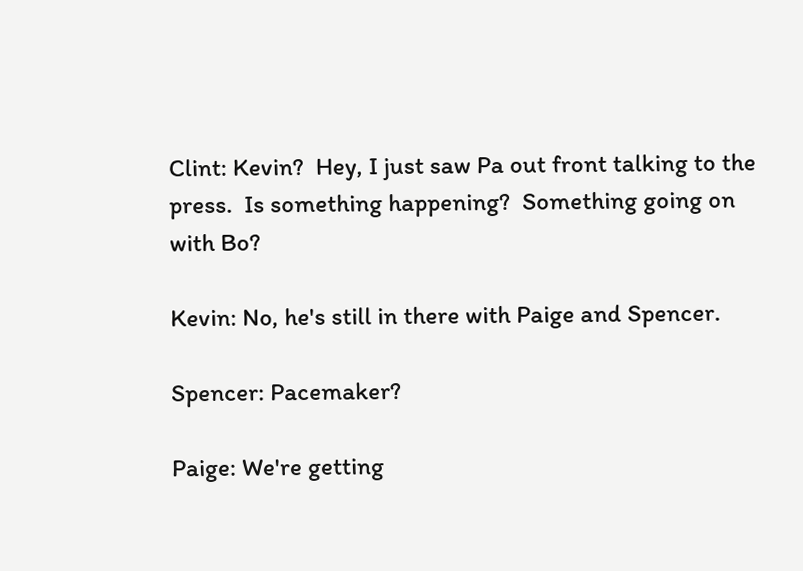Clint: Kevin?  Hey, I just saw Pa out front talking to the press.  Is something happening?  Something going on with Bo?

Kevin: No, he's still in there with Paige and Spencer.

Spencer: Pacemaker?

Paige: We're getting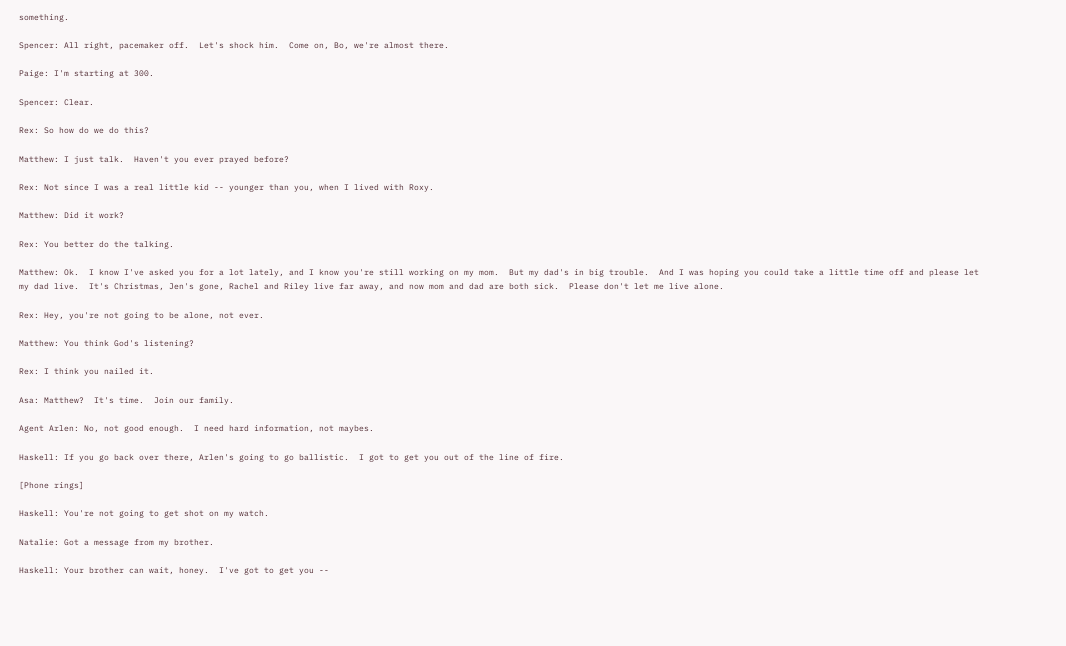something.

Spencer: All right, pacemaker off.  Let's shock him.  Come on, Bo, we're almost there.

Paige: I'm starting at 300.

Spencer: Clear.

Rex: So how do we do this?

Matthew: I just talk.  Haven't you ever prayed before?

Rex: Not since I was a real little kid -- younger than you, when I lived with Roxy.

Matthew: Did it work?

Rex: You better do the talking.

Matthew: Ok.  I know I've asked you for a lot lately, and I know you're still working on my mom.  But my dad's in big trouble.  And I was hoping you could take a little time off and please let my dad live.  It's Christmas, Jen's gone, Rachel and Riley live far away, and now mom and dad are both sick.  Please don't let me live alone.

Rex: Hey, you're not going to be alone, not ever.

Matthew: You think God's listening?

Rex: I think you nailed it.

Asa: Matthew?  It's time.  Join our family.

Agent Arlen: No, not good enough.  I need hard information, not maybes.

Haskell: If you go back over there, Arlen's going to go ballistic.  I got to get you out of the line of fire.

[Phone rings]

Haskell: You're not going to get shot on my watch.

Natalie: Got a message from my brother.

Haskell: Your brother can wait, honey.  I've got to get you --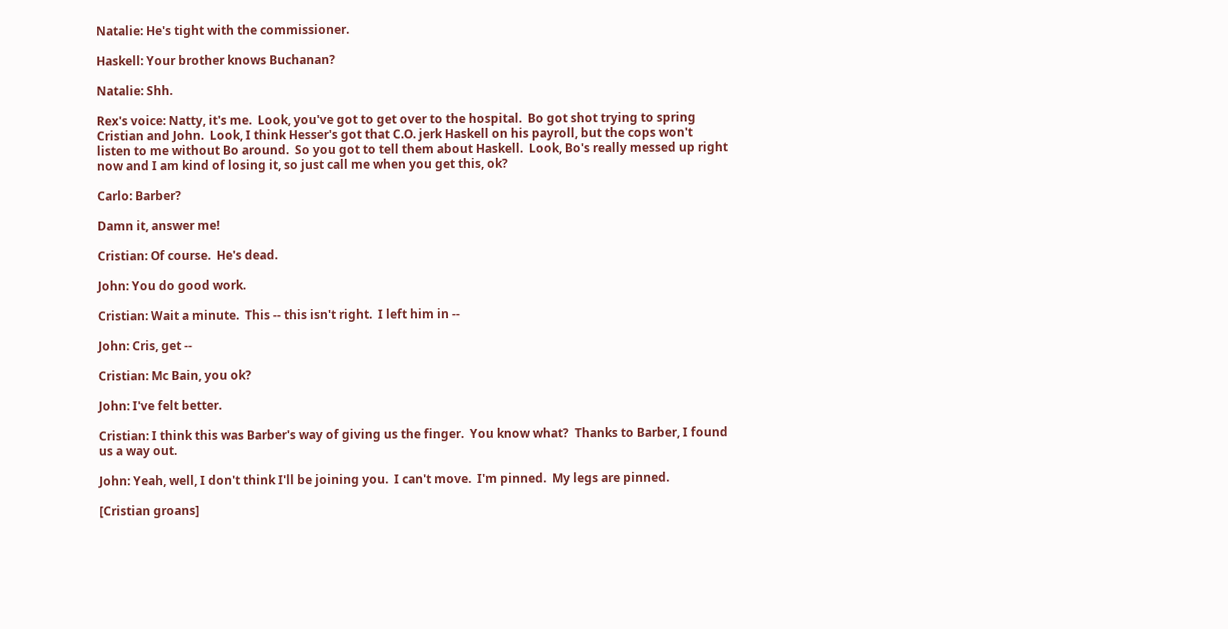Natalie: He's tight with the commissioner.

Haskell: Your brother knows Buchanan?

Natalie: Shh.

Rex's voice: Natty, it's me.  Look, you've got to get over to the hospital.  Bo got shot trying to spring Cristian and John.  Look, I think Hesser's got that C.O. jerk Haskell on his payroll, but the cops won't listen to me without Bo around.  So you got to tell them about Haskell.  Look, Bo's really messed up right now and I am kind of losing it, so just call me when you get this, ok?

Carlo: Barber?

Damn it, answer me!

Cristian: Of course.  He's dead.

John: You do good work.

Cristian: Wait a minute.  This -- this isn't right.  I left him in --

John: Cris, get --

Cristian: Mc Bain, you ok?

John: I've felt better.

Cristian: I think this was Barber's way of giving us the finger.  You know what?  Thanks to Barber, I found us a way out.

John: Yeah, well, I don't think I'll be joining you.  I can't move.  I'm pinned.  My legs are pinned.

[Cristian groans]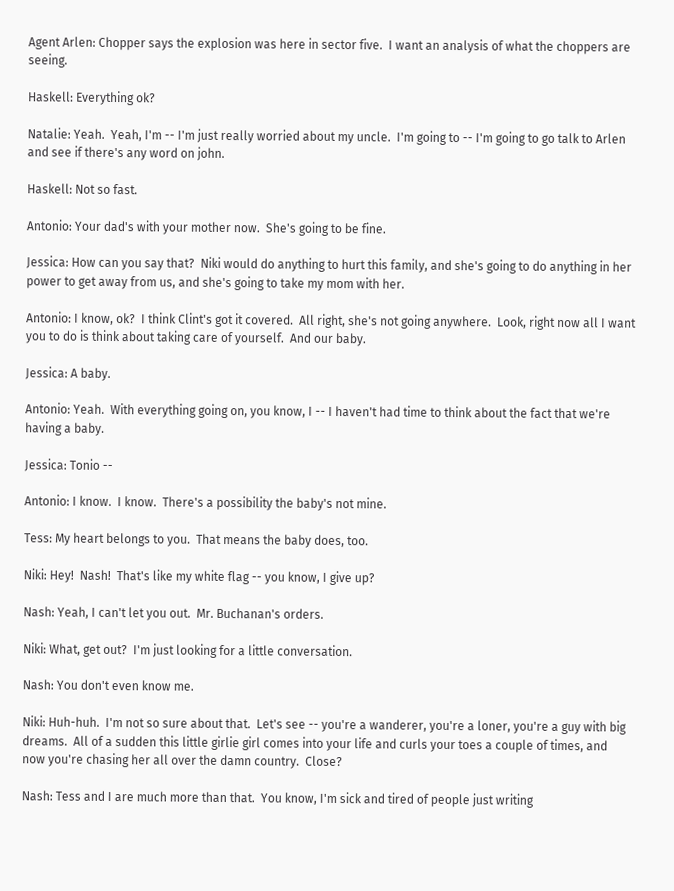Agent Arlen: Chopper says the explosion was here in sector five.  I want an analysis of what the choppers are seeing.

Haskell: Everything ok?

Natalie: Yeah.  Yeah, I'm -- I'm just really worried about my uncle.  I'm going to -- I'm going to go talk to Arlen and see if there's any word on john.

Haskell: Not so fast.

Antonio: Your dad's with your mother now.  She's going to be fine.

Jessica: How can you say that?  Niki would do anything to hurt this family, and she's going to do anything in her power to get away from us, and she's going to take my mom with her.

Antonio: I know, ok?  I think Clint's got it covered.  All right, she's not going anywhere.  Look, right now all I want you to do is think about taking care of yourself.  And our baby.

Jessica: A baby.

Antonio: Yeah.  With everything going on, you know, I -- I haven't had time to think about the fact that we're having a baby.

Jessica: Tonio --

Antonio: I know.  I know.  There's a possibility the baby's not mine.

Tess: My heart belongs to you.  That means the baby does, too.

Niki: Hey!  Nash!  That's like my white flag -- you know, I give up?

Nash: Yeah, I can't let you out.  Mr. Buchanan's orders.

Niki: What, get out?  I'm just looking for a little conversation.

Nash: You don't even know me.

Niki: Huh-huh.  I'm not so sure about that.  Let's see -- you're a wanderer, you're a loner, you're a guy with big dreams.  All of a sudden this little girlie girl comes into your life and curls your toes a couple of times, and now you're chasing her all over the damn country.  Close?

Nash: Tess and I are much more than that.  You know, I'm sick and tired of people just writing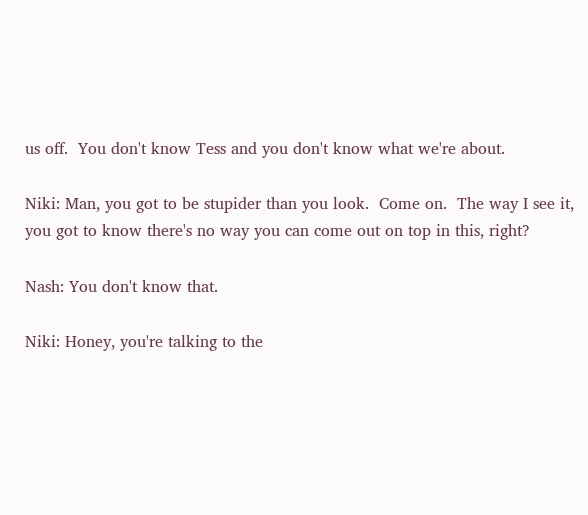us off.  You don't know Tess and you don't know what we're about.

Niki: Man, you got to be stupider than you look.  Come on.  The way I see it, you got to know there's no way you can come out on top in this, right?

Nash: You don't know that.

Niki: Honey, you're talking to the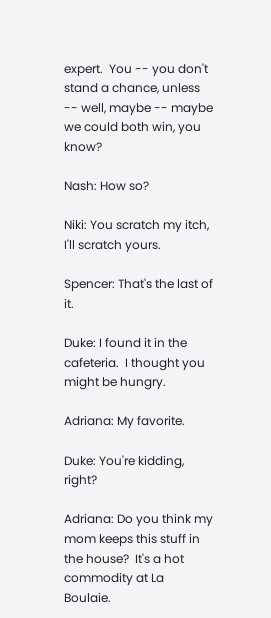expert.  You -- you don't stand a chance, unless -- well, maybe -- maybe we could both win, you know?

Nash: How so?

Niki: You scratch my itch, I'll scratch yours.

Spencer: That's the last of it.

Duke: I found it in the cafeteria.  I thought you might be hungry.

Adriana: My favorite.

Duke: You're kidding, right?

Adriana: Do you think my mom keeps this stuff in the house?  It's a hot commodity at La Boulaie.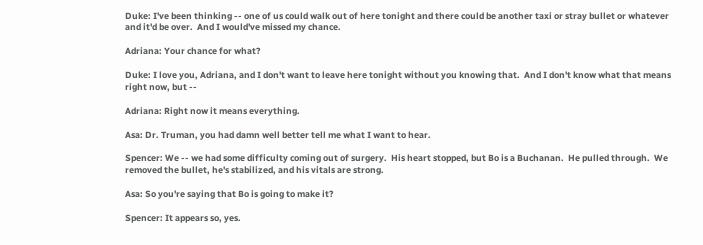Duke: I've been thinking -- one of us could walk out of here tonight and there could be another taxi or stray bullet or whatever and it'd be over.  And I would've missed my chance.

Adriana: Your chance for what?

Duke: I love you, Adriana, and I don't want to leave here tonight without you knowing that.  And I don't know what that means right now, but --

Adriana: Right now it means everything.

Asa: Dr. Truman, you had damn well better tell me what I want to hear.

Spencer: We -- we had some difficulty coming out of surgery.  His heart stopped, but Bo is a Buchanan.  He pulled through.  We removed the bullet, he's stabilized, and his vitals are strong.

Asa: So you're saying that Bo is going to make it?

Spencer: It appears so, yes.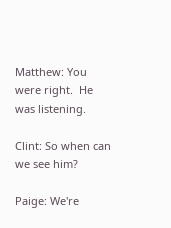Matthew: You were right.  He was listening.

Clint: So when can we see him?

Paige: We're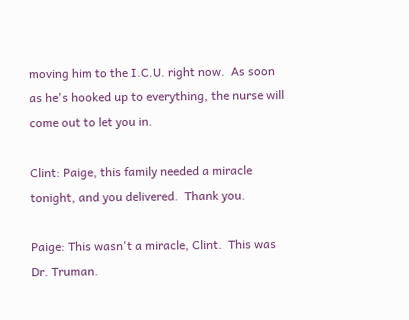moving him to the I.C.U. right now.  As soon as he's hooked up to everything, the nurse will come out to let you in.

Clint: Paige, this family needed a miracle tonight, and you delivered.  Thank you.

Paige: This wasn't a miracle, Clint.  This was Dr. Truman.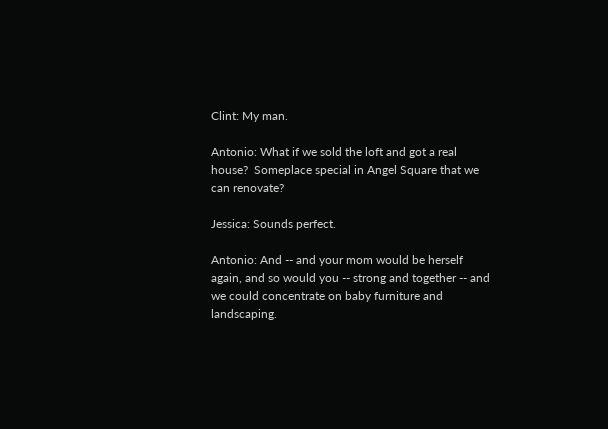Clint: My man.

Antonio: What if we sold the loft and got a real house?  Someplace special in Angel Square that we can renovate?

Jessica: Sounds perfect.

Antonio: And -- and your mom would be herself again, and so would you -- strong and together -- and we could concentrate on baby furniture and landscaping.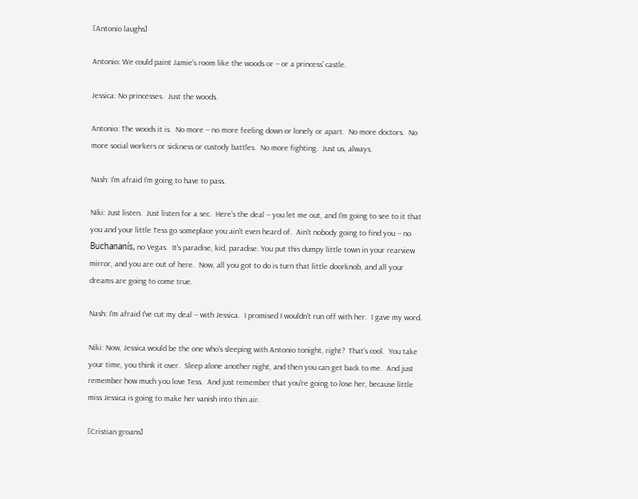[Antonio laughs]

Antonio: We could paint Jamie's room like the woods or -- or a princess' castle.

Jessica: No princesses.  Just the woods.

Antonio: The woods it is.  No more -- no more feeling down or lonely or apart.  No more doctors.  No more social workers or sickness or custody battles.  No more fighting.  Just us, always.

Nash: I'm afraid I'm going to have to pass.

Niki: Just listen.  Just listen for a sec.  Here's the deal -- you let me out, and I'm going to see to it that you and your little Tess go someplace you ain't even heard of.  Ain't nobody going to find you -- no Buchananís, no Vegas.  It's paradise, kid, paradise. You put this dumpy little town in your rearview mirror, and you are out of here.  Now, all you got to do is turn that little doorknob, and all your dreams are going to come true.

Nash: I'm afraid I've cut my deal -- with Jessica.  I promised I wouldn't run off with her.  I gave my word.

Niki: Now, Jessica would be the one who's sleeping with Antonio tonight, right?  That's cool.  You take your time, you think it over.  Sleep alone another night, and then you can get back to me.  And just remember how much you love Tess.  And just remember that you're going to lose her, because little miss Jessica is going to make her vanish into thin air.

[Cristian groans]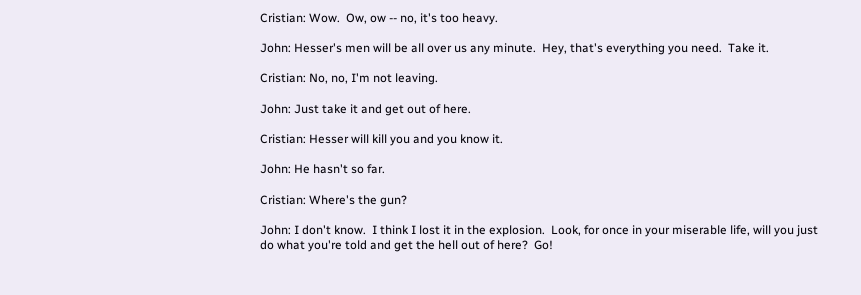Cristian: Wow.  Ow, ow -- no, it's too heavy.

John: Hesser's men will be all over us any minute.  Hey, that's everything you need.  Take it.

Cristian: No, no, I'm not leaving.

John: Just take it and get out of here.

Cristian: Hesser will kill you and you know it.

John: He hasn't so far.

Cristian: Where's the gun?

John: I don't know.  I think I lost it in the explosion.  Look, for once in your miserable life, will you just do what you're told and get the hell out of here?  Go!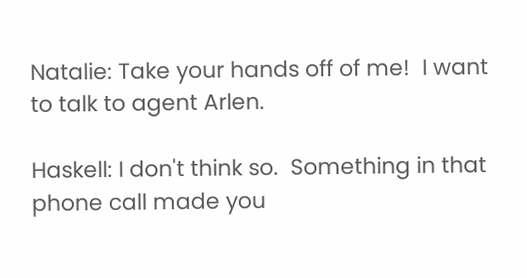Natalie: Take your hands off of me!  I want to talk to agent Arlen.

Haskell: I don't think so.  Something in that phone call made you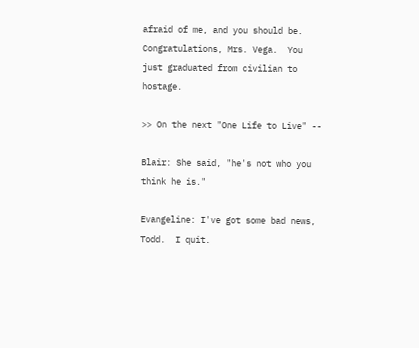afraid of me, and you should be.  Congratulations, Mrs. Vega.  You just graduated from civilian to hostage.

>> On the next "One Life to Live" --

Blair: She said, "he's not who you think he is."

Evangeline: I've got some bad news, Todd.  I quit.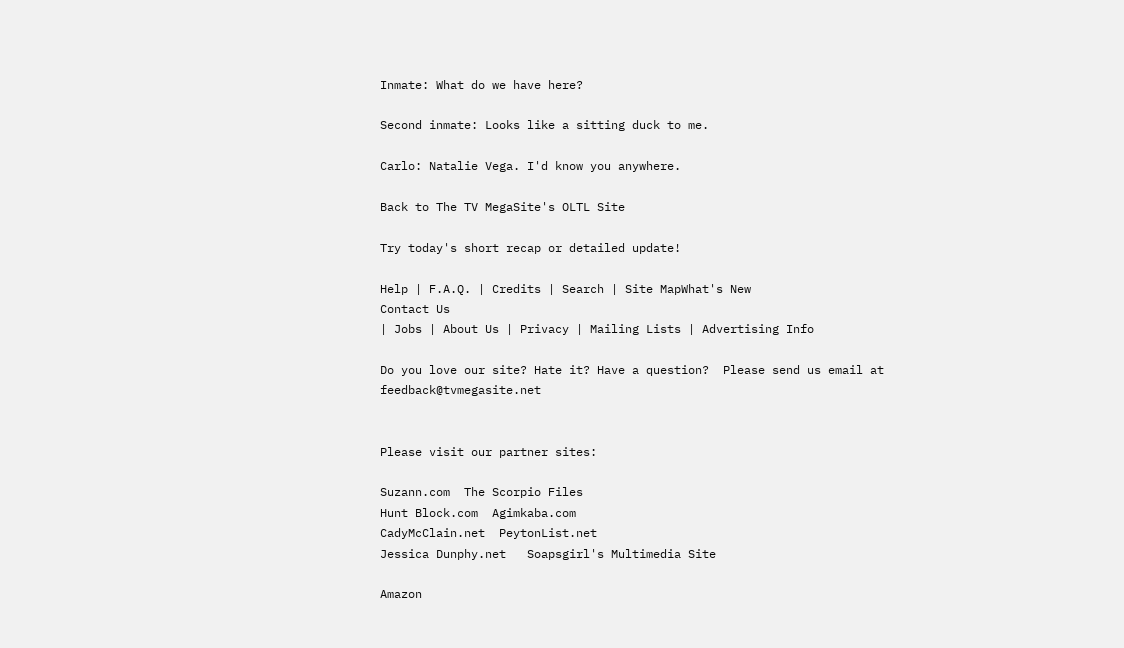Inmate: What do we have here?

Second inmate: Looks like a sitting duck to me.

Carlo: Natalie Vega. I'd know you anywhere.

Back to The TV MegaSite's OLTL Site

Try today's short recap or detailed update!

Help | F.A.Q. | Credits | Search | Site MapWhat's New
Contact Us
| Jobs | About Us | Privacy | Mailing Lists | Advertising Info

Do you love our site? Hate it? Have a question?  Please send us email at feedback@tvmegasite.net


Please visit our partner sites:

Suzann.com  The Scorpio Files
Hunt Block.com  Agimkaba.com
CadyMcClain.net  PeytonList.net
Jessica Dunphy.net   Soapsgirl's Multimedia Site

Amazon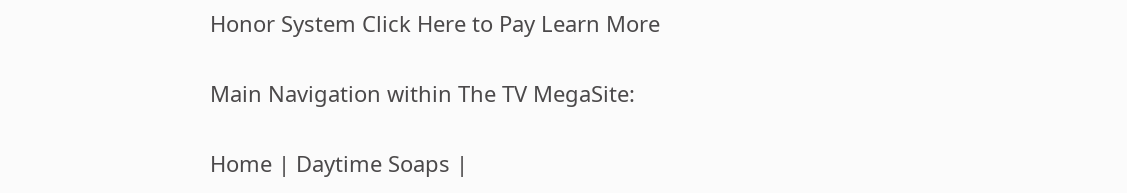Honor System Click Here to Pay Learn More

Main Navigation within The TV MegaSite:

Home | Daytime Soaps |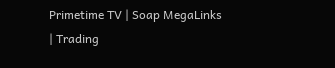Primetime TV | Soap MegaLinks | Trading